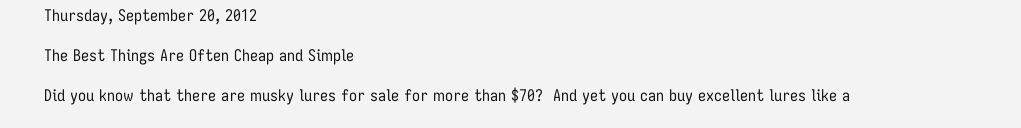Thursday, September 20, 2012

The Best Things Are Often Cheap and Simple

Did you know that there are musky lures for sale for more than $70?  And yet you can buy excellent lures like a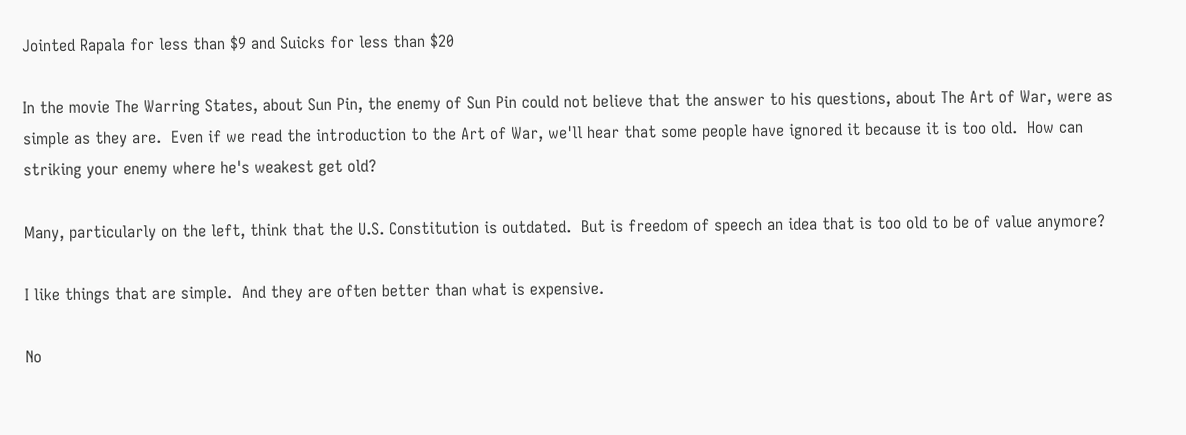Jointed Rapala for less than $9 and Suicks for less than $20

In the movie The Warring States, about Sun Pin, the enemy of Sun Pin could not believe that the answer to his questions, about The Art of War, were as simple as they are.  Even if we read the introduction to the Art of War, we'll hear that some people have ignored it because it is too old.  How can striking your enemy where he's weakest get old?

Many, particularly on the left, think that the U.S. Constitution is outdated.  But is freedom of speech an idea that is too old to be of value anymore?

I like things that are simple.  And they are often better than what is expensive.

No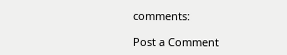comments:

Post a Comment